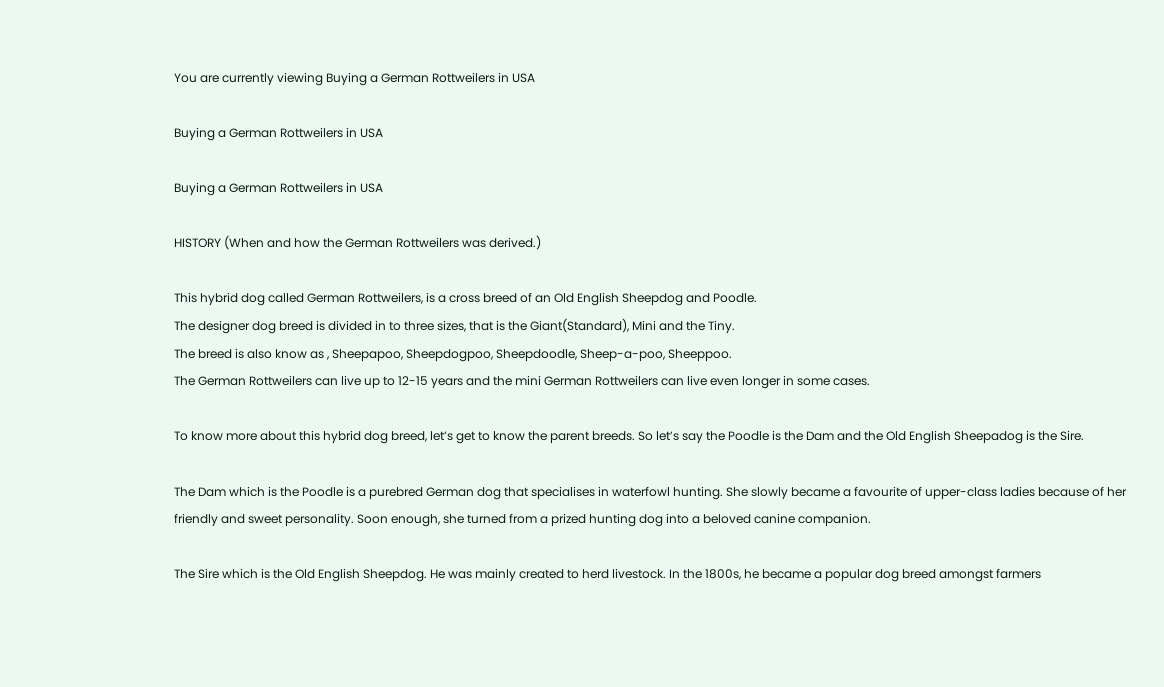You are currently viewing Buying a German Rottweilers in USA

Buying a German Rottweilers in USA

Buying a German Rottweilers in USA

HISTORY (When and how the German Rottweilers was derived.)

This hybrid dog called German Rottweilers, is a cross breed of an Old English Sheepdog and Poodle.
The designer dog breed is divided in to three sizes, that is the Giant(Standard), Mini and the Tiny.
The breed is also know as , Sheepapoo, Sheepdogpoo, Sheepdoodle, Sheep-a-poo, Sheeppoo.
The German Rottweilers can live up to 12-15 years and the mini German Rottweilers can live even longer in some cases.

To know more about this hybrid dog breed, let’s get to know the parent breeds. So let’s say the Poodle is the Dam and the Old English Sheepadog is the Sire.

The Dam which is the Poodle is a purebred German dog that specialises in waterfowl hunting. She slowly became a favourite of upper-class ladies because of her friendly and sweet personality. Soon enough, she turned from a prized hunting dog into a beloved canine companion.

The Sire which is the Old English Sheepdog. He was mainly created to herd livestock. In the 1800s, he became a popular dog breed amongst farmers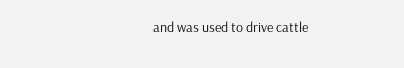and was used to drive cattle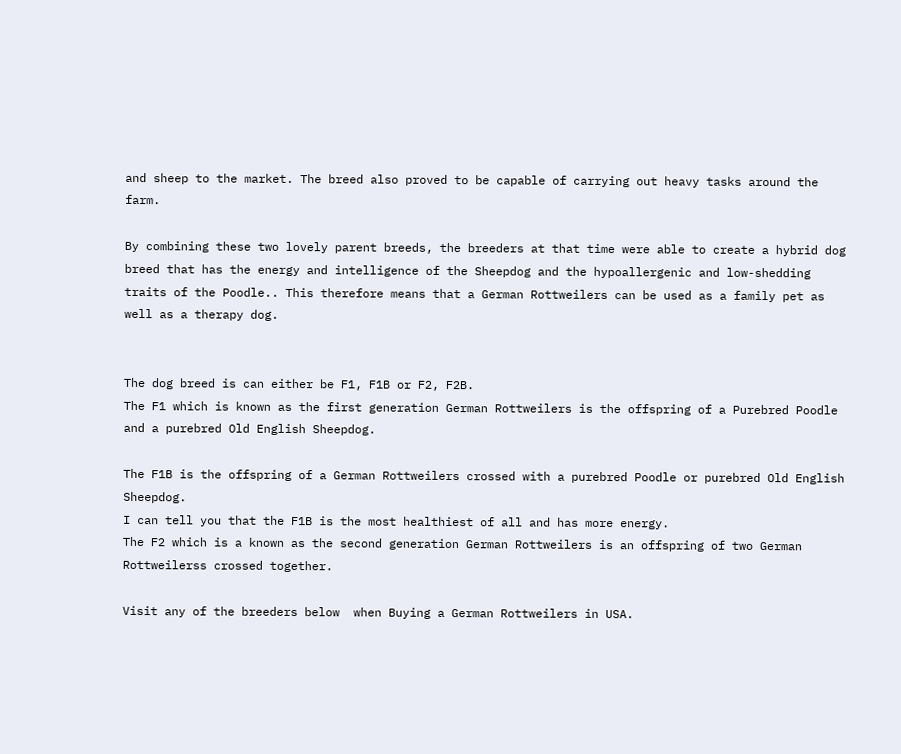and sheep to the market. The breed also proved to be capable of carrying out heavy tasks around the farm.

By combining these two lovely parent breeds, the breeders at that time were able to create a hybrid dog breed that has the energy and intelligence of the Sheepdog and the hypoallergenic and low-shedding traits of the Poodle.. This therefore means that a German Rottweilers can be used as a family pet as well as a therapy dog.


The dog breed is can either be F1, F1B or F2, F2B.
The F1 which is known as the first generation German Rottweilers is the offspring of a Purebred Poodle and a purebred Old English Sheepdog.

The F1B is the offspring of a German Rottweilers crossed with a purebred Poodle or purebred Old English Sheepdog.
I can tell you that the F1B is the most healthiest of all and has more energy.
The F2 which is a known as the second generation German Rottweilers is an offspring of two German Rottweilerss crossed together.

Visit any of the breeders below  when Buying a German Rottweilers in USA.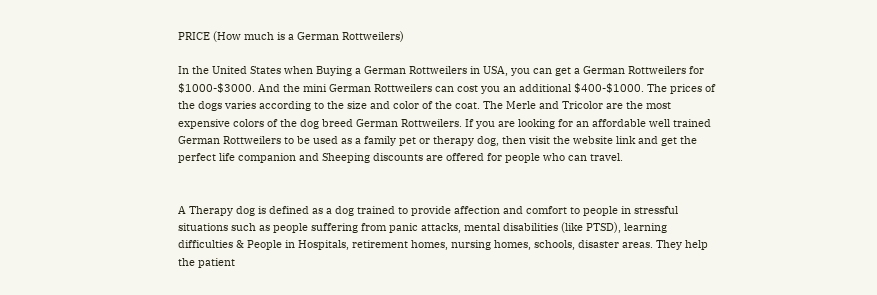PRICE (How much is a German Rottweilers)

In the United States when Buying a German Rottweilers in USA, you can get a German Rottweilers for $1000-$3000. And the mini German Rottweilers can cost you an additional $400-$1000. The prices of the dogs varies according to the size and color of the coat. The Merle and Tricolor are the most expensive colors of the dog breed German Rottweilers. If you are looking for an affordable well trained German Rottweilers to be used as a family pet or therapy dog, then visit the website link and get the perfect life companion and Sheeping discounts are offered for people who can travel.


A Therapy dog is defined as a dog trained to provide affection and comfort to people in stressful situations such as people suffering from panic attacks, mental disabilities (like PTSD), learning difficulties & People in Hospitals, retirement homes, nursing homes, schools, disaster areas. They help the patient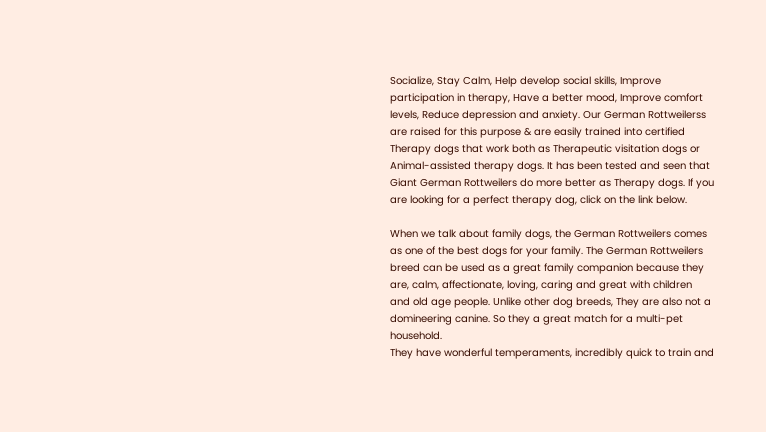Socialize, Stay Calm, Help develop social skills, Improve participation in therapy, Have a better mood, Improve comfort levels, Reduce depression and anxiety. Our German Rottweilerss are raised for this purpose & are easily trained into certified Therapy dogs that work both as Therapeutic visitation dogs or Animal-assisted therapy dogs. It has been tested and seen that Giant German Rottweilers do more better as Therapy dogs. If you are looking for a perfect therapy dog, click on the link below.

When we talk about family dogs, the German Rottweilers comes as one of the best dogs for your family. The German Rottweilers breed can be used as a great family companion because they are, calm, affectionate, loving, caring and great with children and old age people. Unlike other dog breeds, They are also not a domineering canine. So they a great match for a multi-pet household.
They have wonderful temperaments, incredibly quick to train and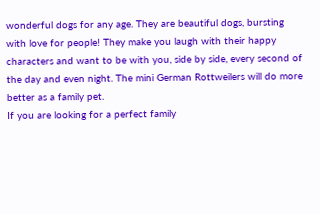wonderful dogs for any age. They are beautiful dogs, bursting with love for people! They make you laugh with their happy characters and want to be with you, side by side, every second of the day and even night. The mini German Rottweilers will do more better as a family pet.
If you are looking for a perfect family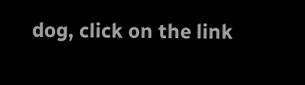dog, click on the link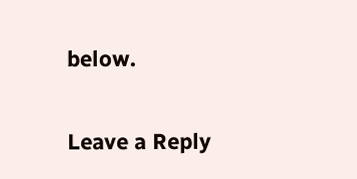below.

Leave a Reply